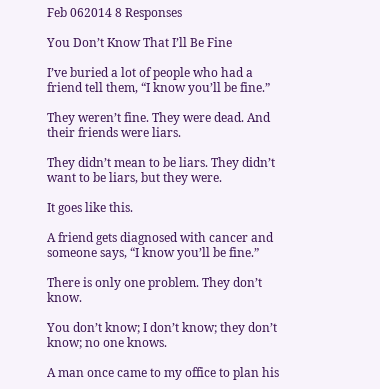Feb 062014 8 Responses

You Don’t Know That I’ll Be Fine

I’ve buried a lot of people who had a friend tell them, “I know you’ll be fine.”

They weren’t fine. They were dead. And their friends were liars.

They didn’t mean to be liars. They didn’t want to be liars, but they were.

It goes like this.

A friend gets diagnosed with cancer and someone says, “I know you’ll be fine.”

There is only one problem. They don’t know.

You don’t know; I don’t know; they don’t know; no one knows.

A man once came to my office to plan his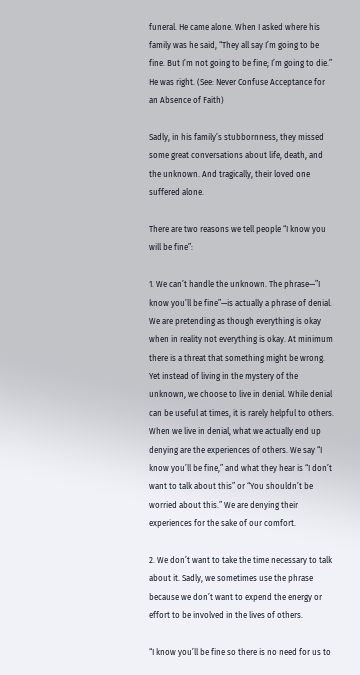funeral. He came alone. When I asked where his family was he said, “They all say I’m going to be fine. But I’m not going to be fine; I’m going to die.” He was right. (See: Never Confuse Acceptance for an Absence of Faith)

Sadly, in his family’s stubbornness, they missed some great conversations about life, death, and the unknown. And tragically, their loved one suffered alone.

There are two reasons we tell people “I know you will be fine”:

1. We can’t handle the unknown. The phrase—”I know you’ll be fine”—is actually a phrase of denial. We are pretending as though everything is okay when in reality not everything is okay. At minimum there is a threat that something might be wrong. Yet instead of living in the mystery of the unknown, we choose to live in denial. While denial can be useful at times, it is rarely helpful to others. When we live in denial, what we actually end up denying are the experiences of others. We say “I know you’ll be fine,” and what they hear is “I don’t want to talk about this” or “You shouldn’t be worried about this.” We are denying their experiences for the sake of our comfort.

2. We don’t want to take the time necessary to talk about it. Sadly, we sometimes use the phrase because we don’t want to expend the energy or effort to be involved in the lives of others.

“I know you’ll be fine so there is no need for us to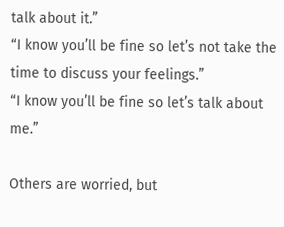talk about it.”
“I know you’ll be fine so let’s not take the time to discuss your feelings.”
“I know you’ll be fine so let’s talk about me.”

Others are worried, but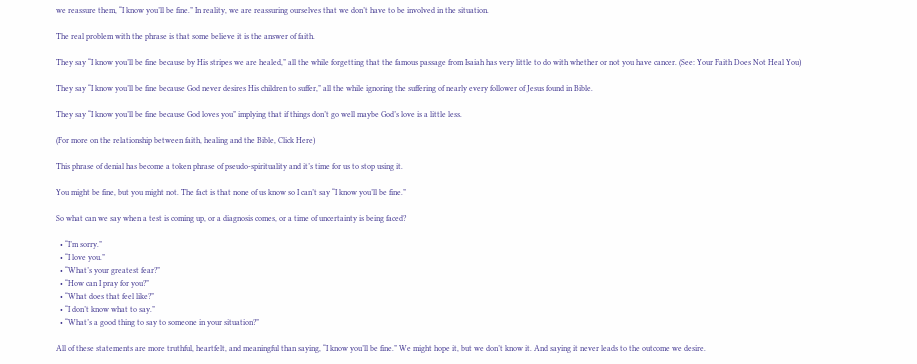we reassure them, “I know you’ll be fine.” In reality, we are reassuring ourselves that we don’t have to be involved in the situation.

The real problem with the phrase is that some believe it is the answer of faith.

They say “I know you’ll be fine because by His stripes we are healed,” all the while forgetting that the famous passage from Isaiah has very little to do with whether or not you have cancer. (See: Your Faith Does Not Heal You)

They say “I know you’ll be fine because God never desires His children to suffer,” all the while ignoring the suffering of nearly every follower of Jesus found in Bible.

They say “I know you’ll be fine because God loves you” implying that if things don’t go well maybe God’s love is a little less.

(For more on the relationship between faith, healing and the Bible, Click Here)

This phrase of denial has become a token phrase of pseudo-spirituality and it’s time for us to stop using it.

You might be fine, but you might not. The fact is that none of us know so I can’t say “I know you’ll be fine.”

So what can we say when a test is coming up, or a diagnosis comes, or a time of uncertainty is being faced?

  • “I’m sorry.”
  • “I love you.”
  • “What’s your greatest fear?”
  • “How can I pray for you?”
  • “What does that feel like?”
  • “I don’t know what to say.”
  • “What’s a good thing to say to someone in your situation?”

All of these statements are more truthful, heartfelt, and meaningful than saying, “I know you’ll be fine.” We might hope it, but we don’t know it. And saying it never leads to the outcome we desire.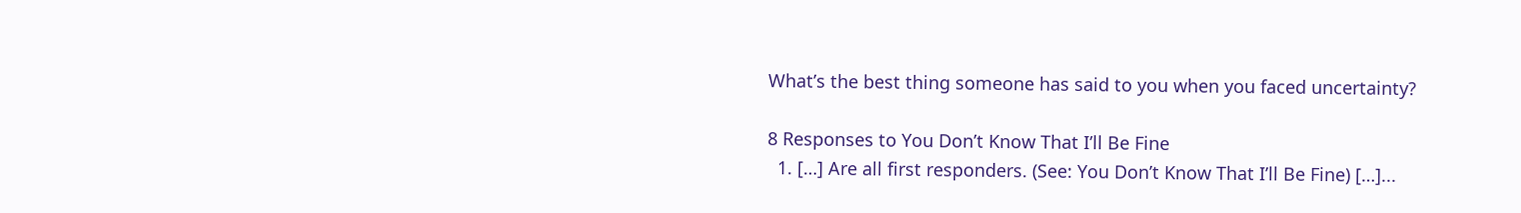What’s the best thing someone has said to you when you faced uncertainty?

8 Responses to You Don’t Know That I’ll Be Fine
  1. […] Are all first responders. (See: You Don’t Know That I’ll Be Fine) […]...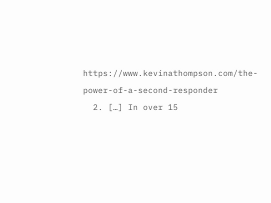https://www.kevinathompson.com/the-power-of-a-second-responder
  2. […] In over 15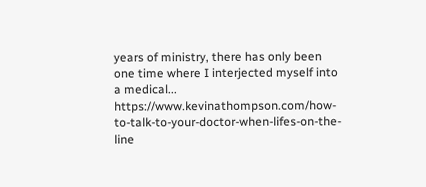years of ministry, there has only been one time where I interjected myself into a medical... https://www.kevinathompson.com/how-to-talk-to-your-doctor-when-lifes-on-the-line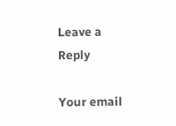Leave a Reply

Your email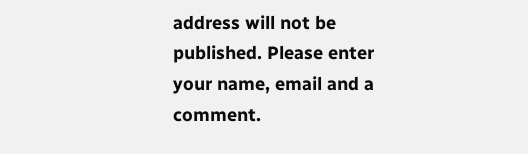address will not be published. Please enter your name, email and a comment.